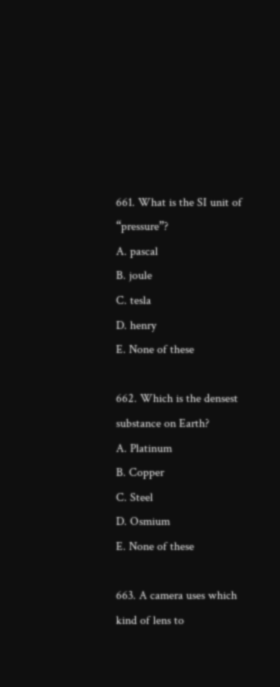661. What is the SI unit of “pressure”?
A. pascal
B. joule
C. tesla
D. henry
E. None of these

662. Which is the densest substance on Earth?
A. Platinum
B. Copper
C. Steel
D. Osmium
E. None of these

663. A camera uses which kind of lens to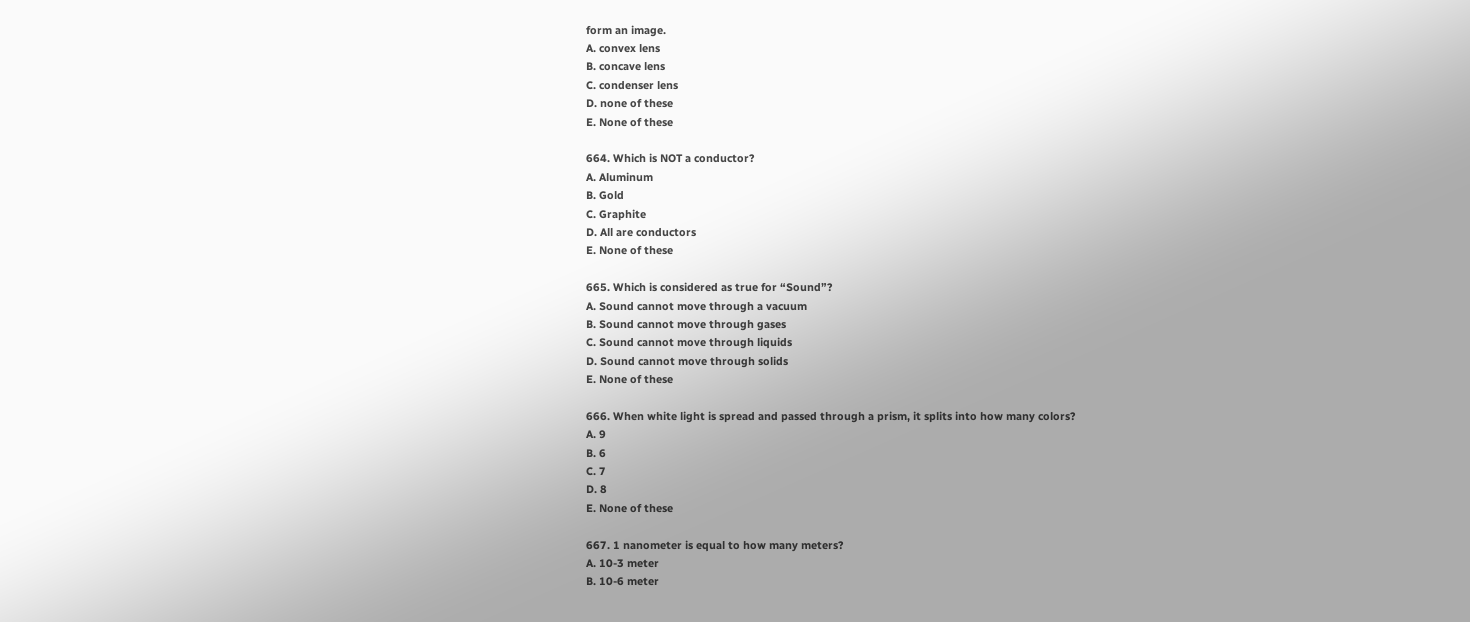form an image.
A. convex lens
B. concave lens
C. condenser lens
D. none of these
E. None of these

664. Which is NOT a conductor?
A. Aluminum
B. Gold
C. Graphite
D. All are conductors
E. None of these

665. Which is considered as true for “Sound”?
A. Sound cannot move through a vacuum
B. Sound cannot move through gases
C. Sound cannot move through liquids
D. Sound cannot move through solids
E. None of these

666. When white light is spread and passed through a prism, it splits into how many colors?
A. 9
B. 6
C. 7
D. 8
E. None of these

667. 1 nanometer is equal to how many meters?
A. 10-3 meter
B. 10-6 meter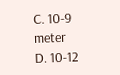C. 10-9 meter
D. 10-12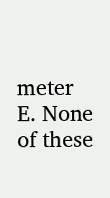meter
E. None of these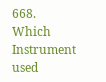668. Which Instrument used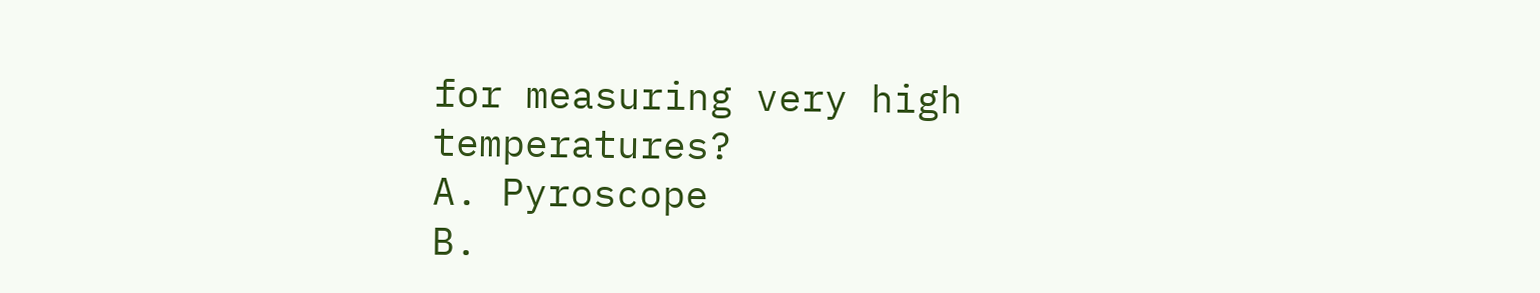for measuring very high temperatures?
A. Pyroscope
B.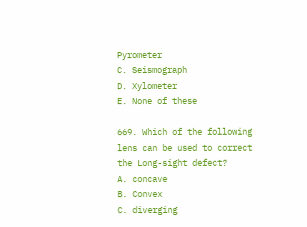Pyrometer
C. Seismograph
D. Xylometer
E. None of these

669. Which of the following lens can be used to correct the Long-sight defect?
A. concave
B. Convex
C. diverging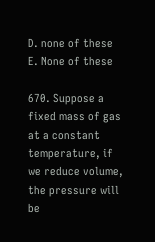D. none of these
E. None of these

670. Suppose a fixed mass of gas at a constant temperature, if we reduce volume, the pressure will be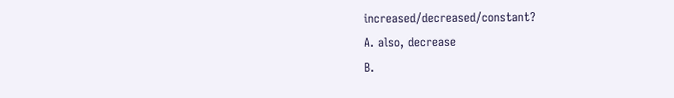increased/decreased/constant?
A. also, decrease
B.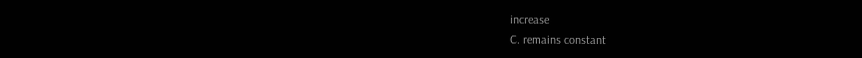increase
C. remains constant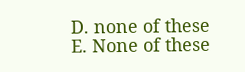D. none of these
E. None of these